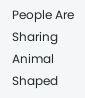People Are Sharing Animal Shaped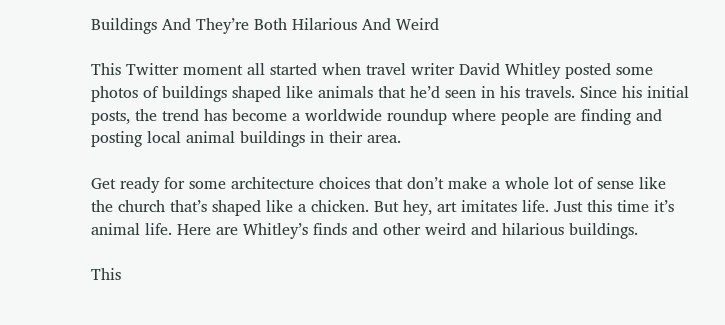Buildings And They’re Both Hilarious And Weird

This Twitter moment all started when travel writer David Whitley posted some photos of buildings shaped like animals that he’d seen in his travels. Since his initial posts, the trend has become a worldwide roundup where people are finding and posting local animal buildings in their area.

Get ready for some architecture choices that don’t make a whole lot of sense like the church that’s shaped like a chicken. But hey, art imitates life. Just this time it’s animal life. Here are Whitley’s finds and other weird and hilarious buildings.

This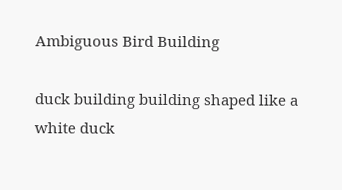Ambiguous Bird Building

duck building building shaped like a white duck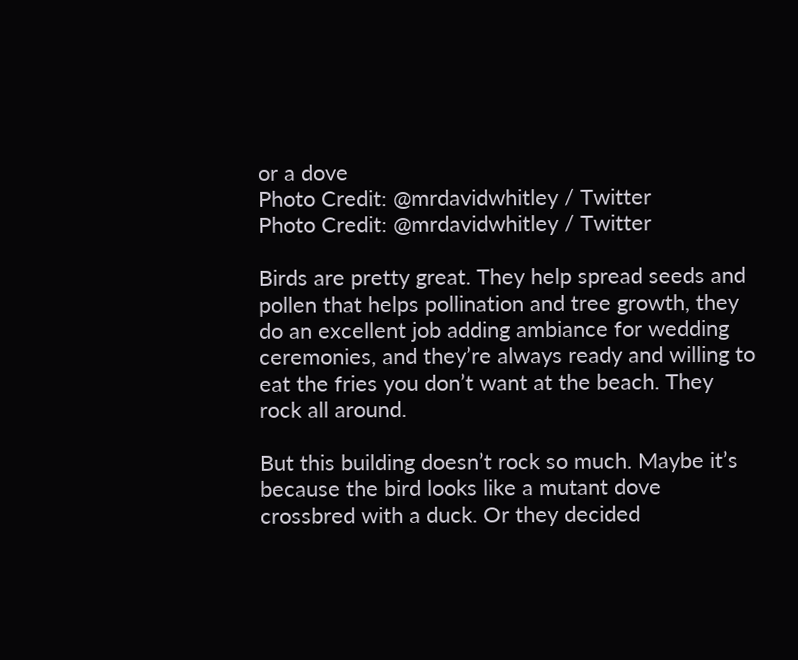or a dove
Photo Credit: @mrdavidwhitley / Twitter
Photo Credit: @mrdavidwhitley / Twitter

Birds are pretty great. They help spread seeds and pollen that helps pollination and tree growth, they do an excellent job adding ambiance for wedding ceremonies, and they’re always ready and willing to eat the fries you don’t want at the beach. They rock all around.

But this building doesn’t rock so much. Maybe it’s because the bird looks like a mutant dove crossbred with a duck. Or they decided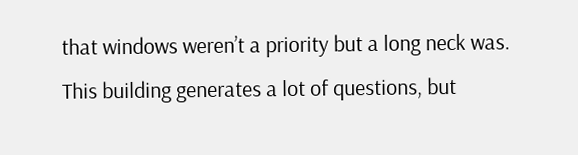that windows weren’t a priority but a long neck was. This building generates a lot of questions, but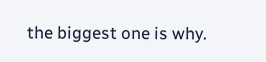the biggest one is why.